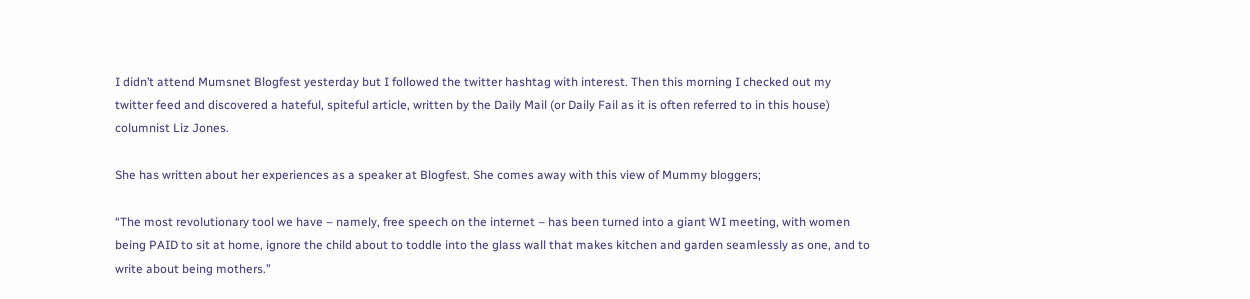I didn’t attend Mumsnet Blogfest yesterday but I followed the twitter hashtag with interest. Then this morning I checked out my twitter feed and discovered a hateful, spiteful article, written by the Daily Mail (or Daily Fail as it is often referred to in this house) columnist Liz Jones.

She has written about her experiences as a speaker at Blogfest. She comes away with this view of Mummy bloggers;

“The most revolutionary tool we have – namely, free speech on the internet – has been turned into a giant WI meeting, with women being PAID to sit at home, ignore the child about to toddle into the glass wall that makes kitchen and garden seamlessly as one, and to write about being mothers.”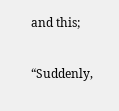and this;

“Suddenly,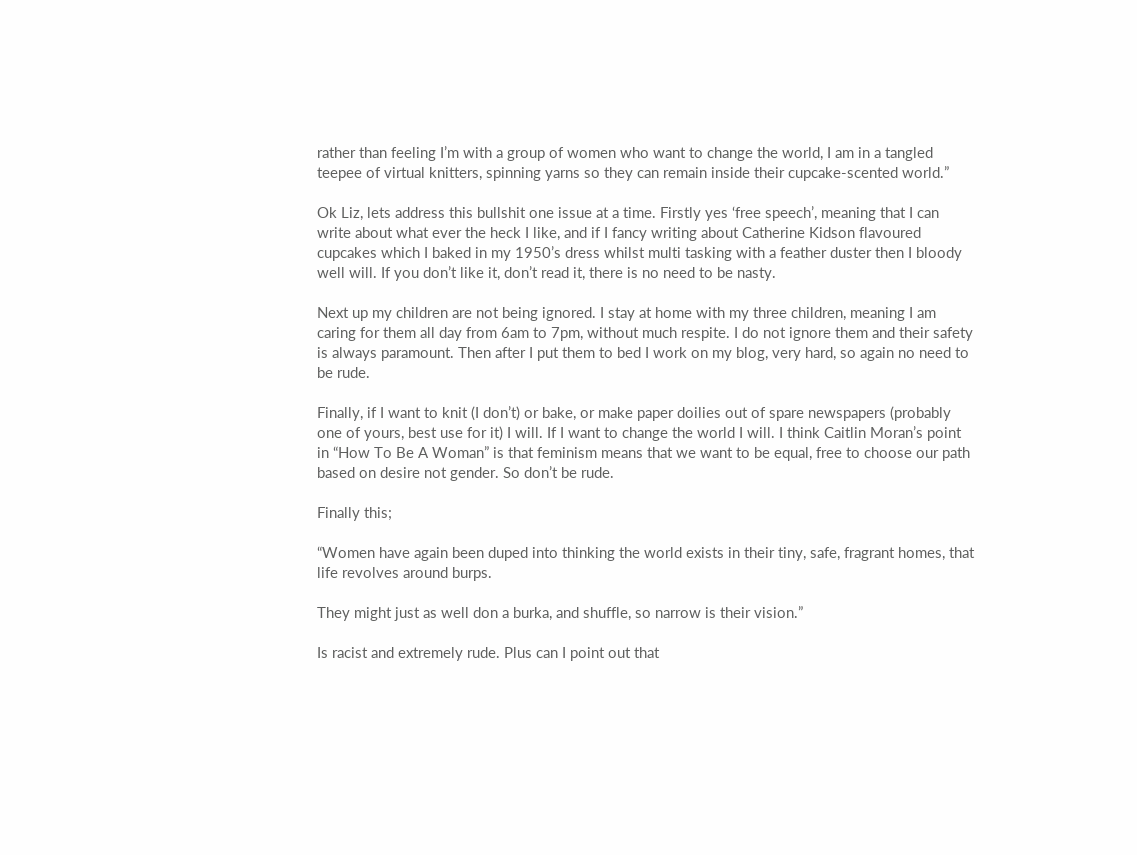rather than feeling I’m with a group of women who want to change the world, I am in a tangled teepee of virtual knitters, spinning yarns so they can remain inside their cupcake-scented world.”

Ok Liz, lets address this bullshit one issue at a time. Firstly yes ‘free speech’, meaning that I can write about what ever the heck I like, and if I fancy writing about Catherine Kidson flavoured cupcakes which I baked in my 1950’s dress whilst multi tasking with a feather duster then I bloody well will. If you don’t like it, don’t read it, there is no need to be nasty.

Next up my children are not being ignored. I stay at home with my three children, meaning I am caring for them all day from 6am to 7pm, without much respite. I do not ignore them and their safety is always paramount. Then after I put them to bed I work on my blog, very hard, so again no need to be rude.

Finally, if I want to knit (I don’t) or bake, or make paper doilies out of spare newspapers (probably one of yours, best use for it) I will. If I want to change the world I will. I think Caitlin Moran’s point in “How To Be A Woman” is that feminism means that we want to be equal, free to choose our path based on desire not gender. So don’t be rude.

Finally this;

“Women have again been duped into thinking the world exists in their tiny, safe, fragrant homes, that life revolves around burps.

They might just as well don a burka, and shuffle, so narrow is their vision.”

Is racist and extremely rude. Plus can I point out that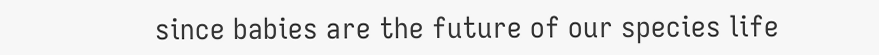since babies are the future of our species life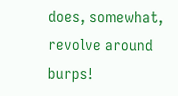does, somewhat, revolve around burps!